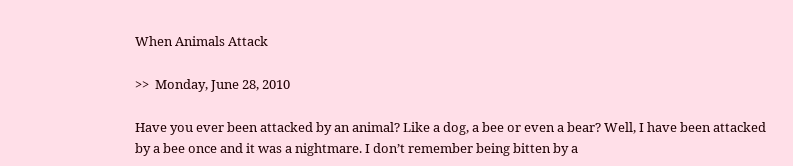When Animals Attack

>>  Monday, June 28, 2010

Have you ever been attacked by an animal? Like a dog, a bee or even a bear? Well, I have been attacked by a bee once and it was a nightmare. I don’t remember being bitten by a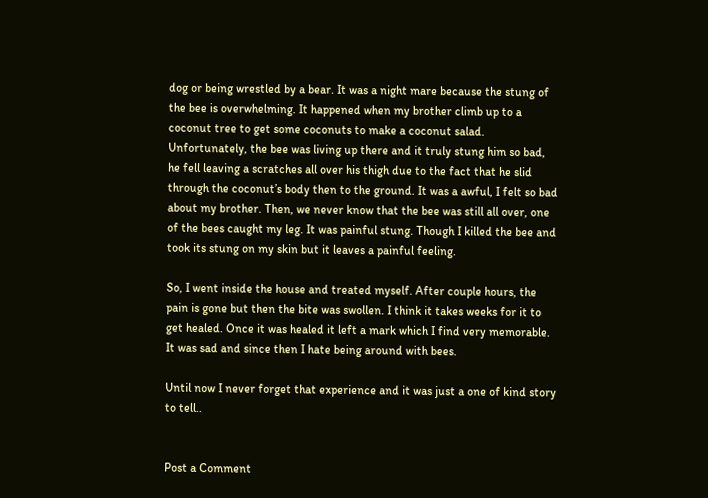dog or being wrestled by a bear. It was a night mare because the stung of the bee is overwhelming. It happened when my brother climb up to a coconut tree to get some coconuts to make a coconut salad. Unfortunately, the bee was living up there and it truly stung him so bad, he fell leaving a scratches all over his thigh due to the fact that he slid through the coconut’s body then to the ground. It was a awful, I felt so bad about my brother. Then, we never know that the bee was still all over, one of the bees caught my leg. It was painful stung. Though I killed the bee and took its stung on my skin but it leaves a painful feeling.

So, I went inside the house and treated myself. After couple hours, the pain is gone but then the bite was swollen. I think it takes weeks for it to get healed. Once it was healed it left a mark which I find very memorable. It was sad and since then I hate being around with bees.

Until now I never forget that experience and it was just a one of kind story to tell..


Post a Comment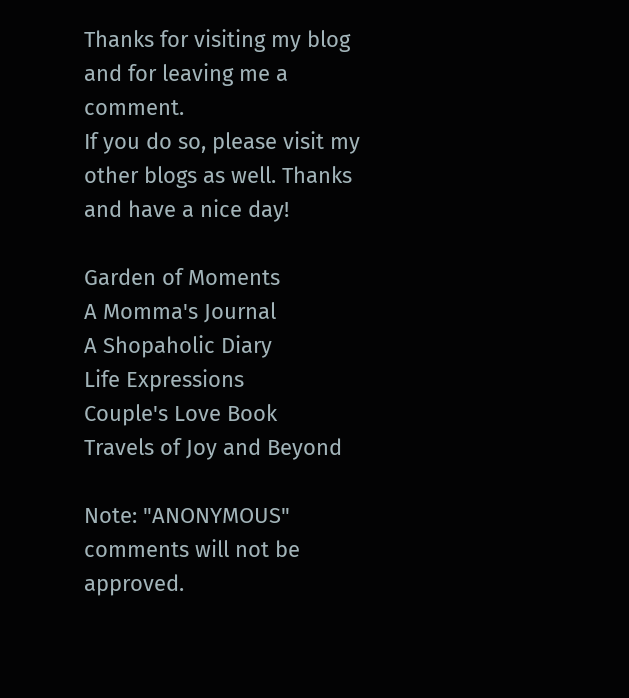Thanks for visiting my blog and for leaving me a comment.
If you do so, please visit my other blogs as well. Thanks and have a nice day!

Garden of Moments
A Momma's Journal
A Shopaholic Diary
Life Expressions
Couple's Love Book
Travels of Joy and Beyond

Note: "ANONYMOUS" comments will not be approved.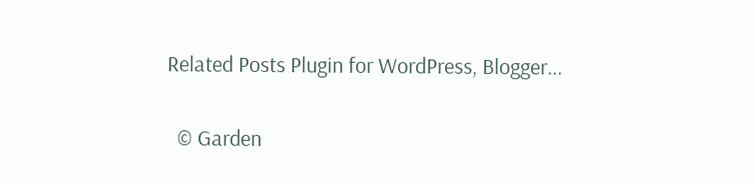Related Posts Plugin for WordPress, Blogger...

  © Garden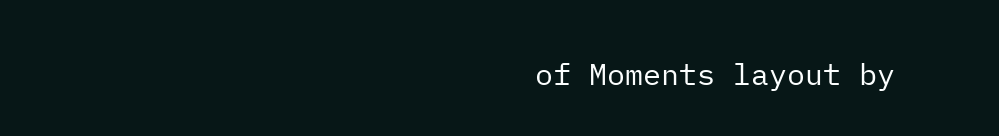of Moments layout by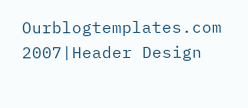Ourblogtemplates.com 2007|Header Design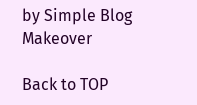by Simple Blog Makeover

Back to TOP